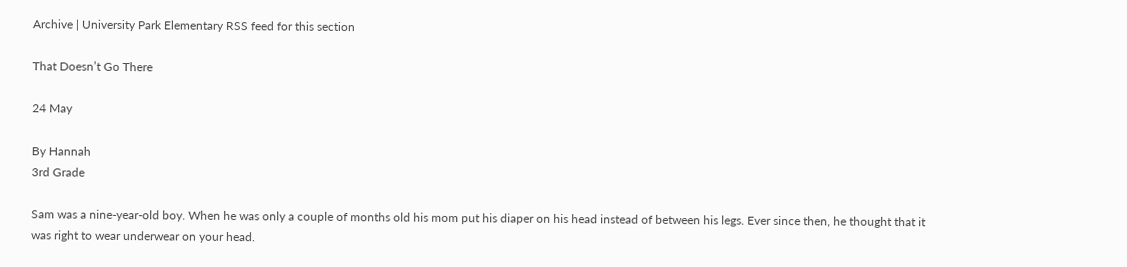Archive | University Park Elementary RSS feed for this section

That Doesn’t Go There

24 May

By Hannah
3rd Grade

Sam was a nine-year-old boy. When he was only a couple of months old his mom put his diaper on his head instead of between his legs. Ever since then, he thought that it was right to wear underwear on your head.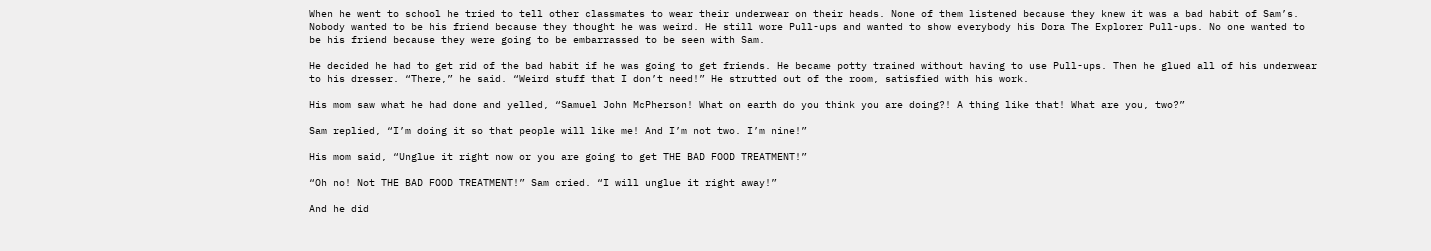When he went to school he tried to tell other classmates to wear their underwear on their heads. None of them listened because they knew it was a bad habit of Sam’s. Nobody wanted to be his friend because they thought he was weird. He still wore Pull-ups and wanted to show everybody his Dora The Explorer Pull-ups. No one wanted to be his friend because they were going to be embarrassed to be seen with Sam.

He decided he had to get rid of the bad habit if he was going to get friends. He became potty trained without having to use Pull-ups. Then he glued all of his underwear to his dresser. “There,” he said. “Weird stuff that I don’t need!” He strutted out of the room, satisfied with his work.

His mom saw what he had done and yelled, “Samuel John McPherson! What on earth do you think you are doing?! A thing like that! What are you, two?”

Sam replied, “I’m doing it so that people will like me! And I’m not two. I’m nine!”

His mom said, “Unglue it right now or you are going to get THE BAD FOOD TREATMENT!”

“Oh no! Not THE BAD FOOD TREATMENT!” Sam cried. “I will unglue it right away!”

And he did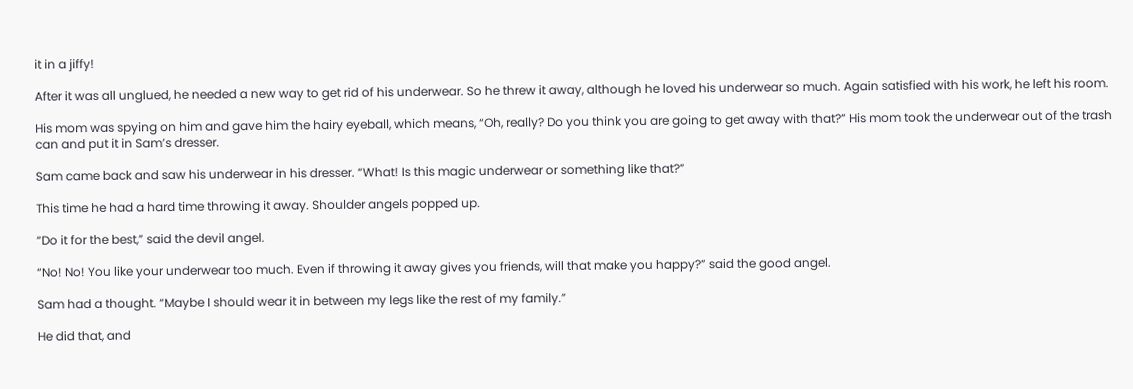it in a jiffy!

After it was all unglued, he needed a new way to get rid of his underwear. So he threw it away, although he loved his underwear so much. Again satisfied with his work, he left his room.

His mom was spying on him and gave him the hairy eyeball, which means, “Oh, really? Do you think you are going to get away with that?” His mom took the underwear out of the trash can and put it in Sam’s dresser.

Sam came back and saw his underwear in his dresser. “What! Is this magic underwear or something like that?”

This time he had a hard time throwing it away. Shoulder angels popped up.

“Do it for the best,” said the devil angel.

“No! No! You like your underwear too much. Even if throwing it away gives you friends, will that make you happy?” said the good angel.

Sam had a thought. “Maybe I should wear it in between my legs like the rest of my family.”

He did that, and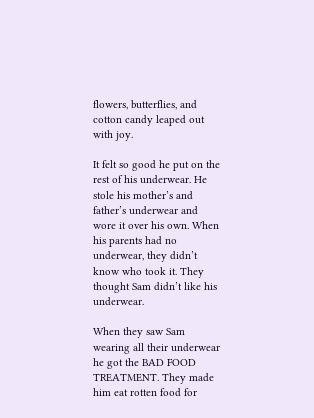flowers, butterflies, and cotton candy leaped out with joy.

It felt so good he put on the rest of his underwear. He stole his mother’s and father’s underwear and wore it over his own. When his parents had no underwear, they didn’t know who took it. They thought Sam didn’t like his underwear.

When they saw Sam wearing all their underwear he got the BAD FOOD TREATMENT. They made him eat rotten food for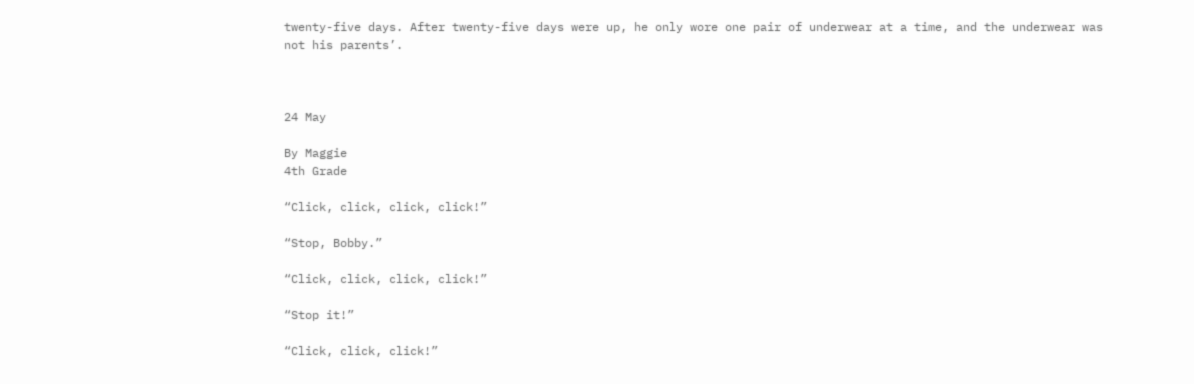twenty-five days. After twenty-five days were up, he only wore one pair of underwear at a time, and the underwear was not his parents’.



24 May

By Maggie
4th Grade

“Click, click, click, click!”

“Stop, Bobby.”

“Click, click, click, click!”

“Stop it!”

“Click, click, click!”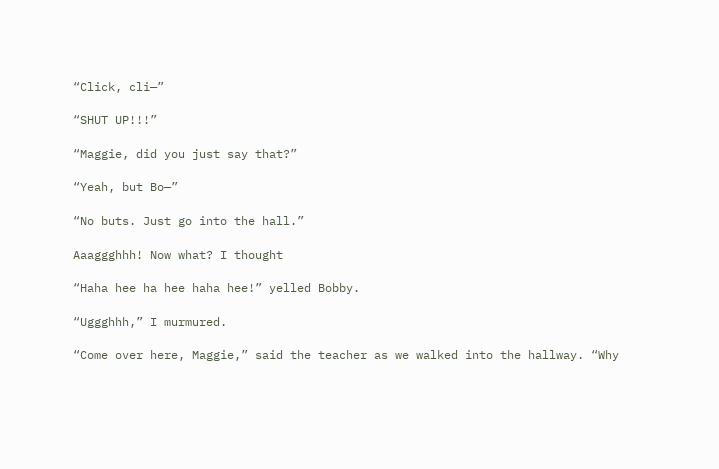“Click, cli—”

“SHUT UP!!!”

“Maggie, did you just say that?”

“Yeah, but Bo—”

“No buts. Just go into the hall.”

Aaaggghhh! Now what? I thought

“Haha hee ha hee haha hee!” yelled Bobby.

“Uggghhh,” I murmured.

“Come over here, Maggie,” said the teacher as we walked into the hallway. “Why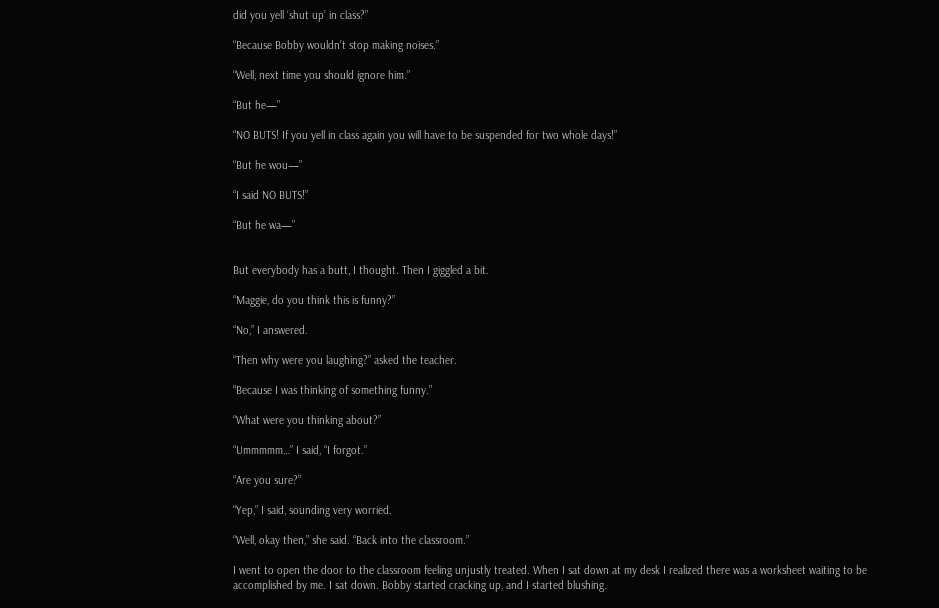did you yell ‘shut up’ in class?”

“Because Bobby wouldn’t stop making noises.”

“Well, next time you should ignore him.”

“But he—”

“NO BUTS! If you yell in class again you will have to be suspended for two whole days!”

“But he wou—”

“I said NO BUTS!”

“But he wa—”


But everybody has a butt, I thought. Then I giggled a bit.

“Maggie, do you think this is funny?”

“No,” I answered.

“Then why were you laughing?” asked the teacher.

“Because I was thinking of something funny.”

“What were you thinking about?”

“Ummmmm…” I said, “I forgot.”

“Are you sure?”

“Yep,” I said, sounding very worried.

“Well, okay then,” she said. “Back into the classroom.”

I went to open the door to the classroom feeling unjustly treated. When I sat down at my desk I realized there was a worksheet waiting to be accomplished by me. I sat down. Bobby started cracking up, and I started blushing.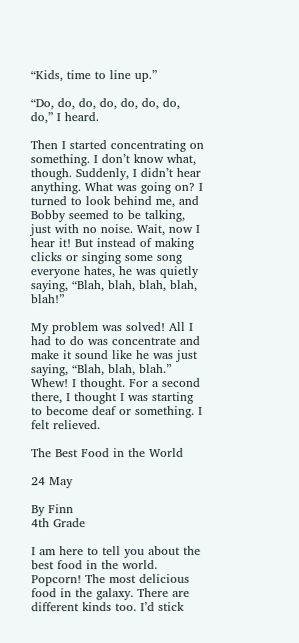“Kids, time to line up.”

“Do, do, do, do, do, do, do, do,” I heard.

Then I started concentrating on something. I don’t know what, though. Suddenly, I didn’t hear anything. What was going on? I turned to look behind me, and Bobby seemed to be talking, just with no noise. Wait, now I hear it! But instead of making clicks or singing some song everyone hates, he was quietly saying, “Blah, blah, blah, blah, blah!”

My problem was solved! All I had to do was concentrate and make it sound like he was just saying, “Blah, blah, blah.” Whew! I thought. For a second there, I thought I was starting to become deaf or something. I felt relieved.

The Best Food in the World

24 May

By Finn
4th Grade

I am here to tell you about the best food in the world. Popcorn! The most delicious food in the galaxy. There are different kinds too. I’d stick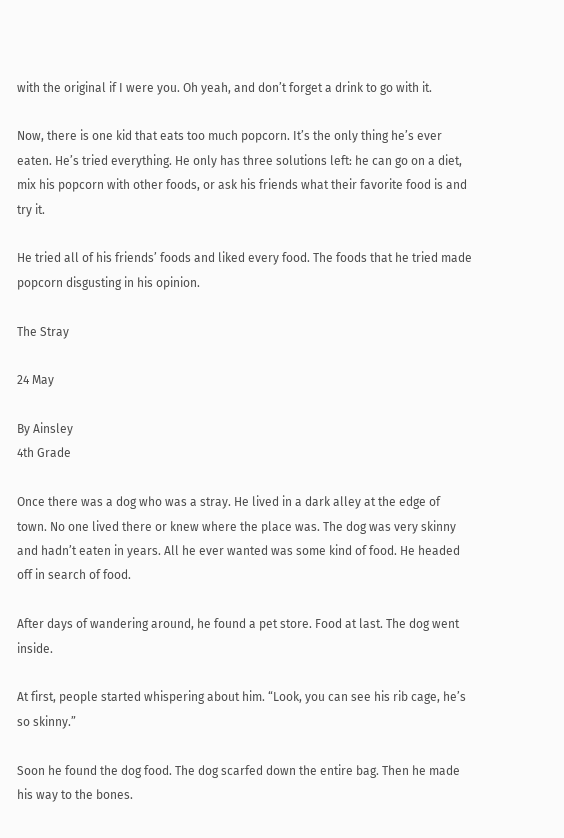with the original if I were you. Oh yeah, and don’t forget a drink to go with it.

Now, there is one kid that eats too much popcorn. It’s the only thing he’s ever eaten. He’s tried everything. He only has three solutions left: he can go on a diet, mix his popcorn with other foods, or ask his friends what their favorite food is and try it.

He tried all of his friends’ foods and liked every food. The foods that he tried made popcorn disgusting in his opinion.

The Stray

24 May

By Ainsley
4th Grade

Once there was a dog who was a stray. He lived in a dark alley at the edge of town. No one lived there or knew where the place was. The dog was very skinny and hadn’t eaten in years. All he ever wanted was some kind of food. He headed off in search of food.

After days of wandering around, he found a pet store. Food at last. The dog went inside.

At first, people started whispering about him. “Look, you can see his rib cage, he’s so skinny.”

Soon he found the dog food. The dog scarfed down the entire bag. Then he made his way to the bones.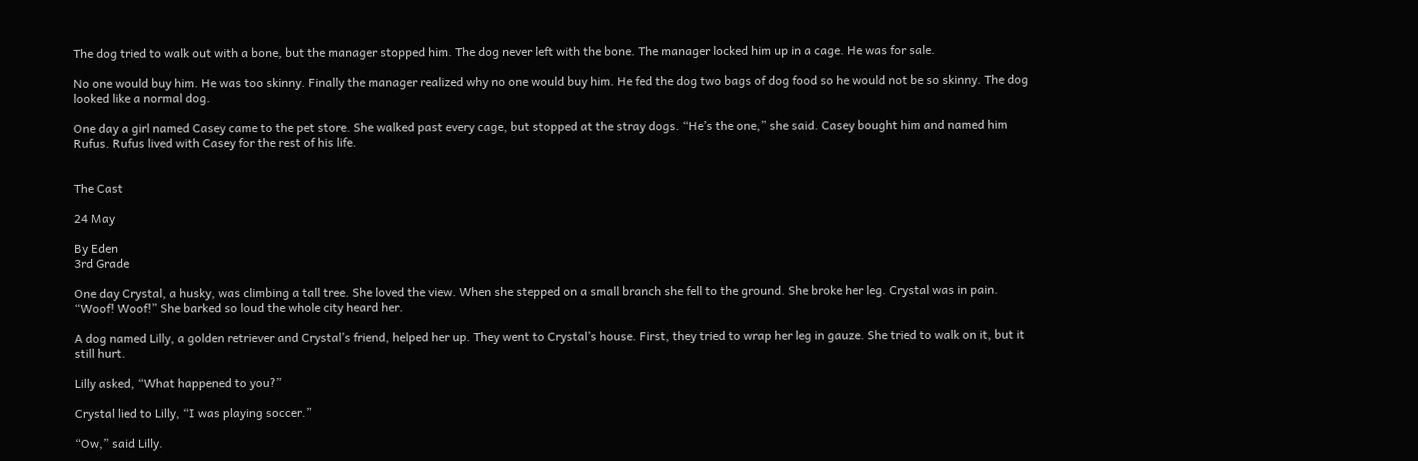The dog tried to walk out with a bone, but the manager stopped him. The dog never left with the bone. The manager locked him up in a cage. He was for sale.

No one would buy him. He was too skinny. Finally the manager realized why no one would buy him. He fed the dog two bags of dog food so he would not be so skinny. The dog looked like a normal dog.

One day a girl named Casey came to the pet store. She walked past every cage, but stopped at the stray dogs. “He’s the one,” she said. Casey bought him and named him Rufus. Rufus lived with Casey for the rest of his life.


The Cast

24 May

By Eden
3rd Grade

One day Crystal, a husky, was climbing a tall tree. She loved the view. When she stepped on a small branch she fell to the ground. She broke her leg. Crystal was in pain. “Woof! Woof!” She barked so loud the whole city heard her.

A dog named Lilly, a golden retriever and Crystal’s friend, helped her up. They went to Crystal’s house. First, they tried to wrap her leg in gauze. She tried to walk on it, but it still hurt.

Lilly asked, “What happened to you?”

Crystal lied to Lilly, “I was playing soccer.”

“Ow,” said Lilly.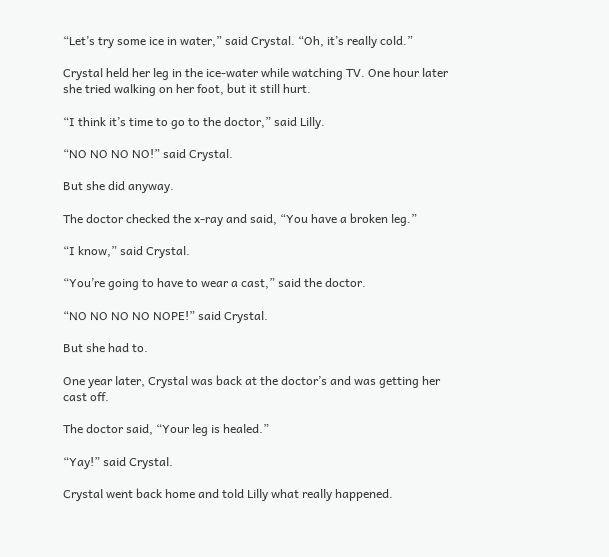“Let’s try some ice in water,” said Crystal. “Oh, it’s really cold.”

Crystal held her leg in the ice-water while watching TV. One hour later she tried walking on her foot, but it still hurt.

“I think it’s time to go to the doctor,” said Lilly.

“NO NO NO NO!” said Crystal.

But she did anyway.

The doctor checked the x-ray and said, “You have a broken leg.”

“I know,” said Crystal.

“You’re going to have to wear a cast,” said the doctor.

“NO NO NO NO NOPE!” said Crystal.

But she had to.

One year later, Crystal was back at the doctor’s and was getting her cast off.

The doctor said, “Your leg is healed.”

“Yay!” said Crystal.

Crystal went back home and told Lilly what really happened.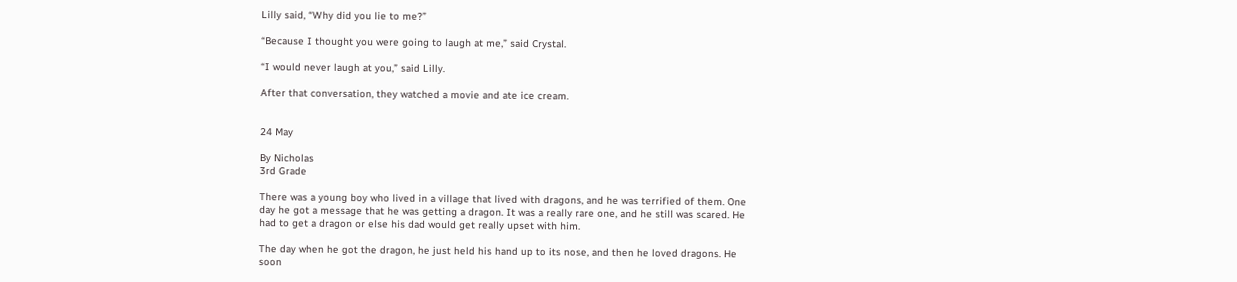Lilly said, “Why did you lie to me?”

“Because I thought you were going to laugh at me,” said Crystal.

“I would never laugh at you,” said Lilly.

After that conversation, they watched a movie and ate ice cream.


24 May

By Nicholas
3rd Grade

There was a young boy who lived in a village that lived with dragons, and he was terrified of them. One day he got a message that he was getting a dragon. It was a really rare one, and he still was scared. He had to get a dragon or else his dad would get really upset with him.

The day when he got the dragon, he just held his hand up to its nose, and then he loved dragons. He soon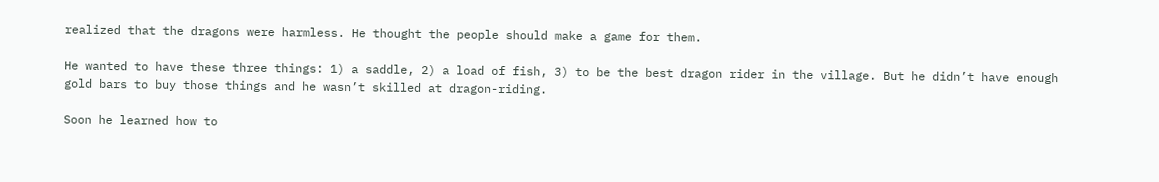realized that the dragons were harmless. He thought the people should make a game for them.

He wanted to have these three things: 1) a saddle, 2) a load of fish, 3) to be the best dragon rider in the village. But he didn’t have enough gold bars to buy those things and he wasn’t skilled at dragon-riding.

Soon he learned how to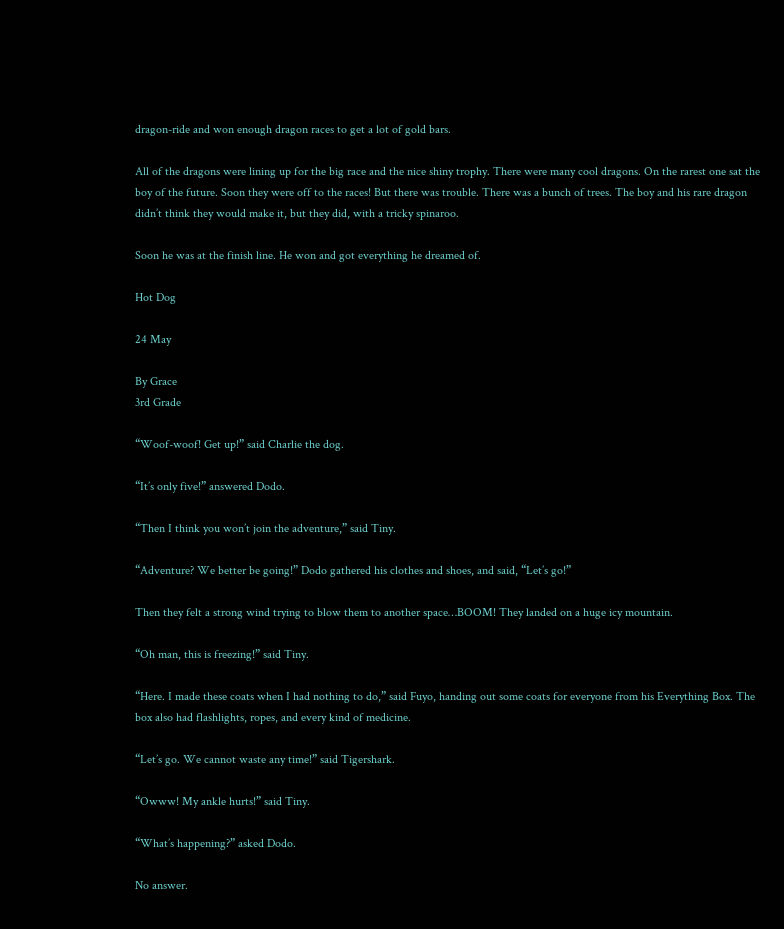dragon-ride and won enough dragon races to get a lot of gold bars.

All of the dragons were lining up for the big race and the nice shiny trophy. There were many cool dragons. On the rarest one sat the boy of the future. Soon they were off to the races! But there was trouble. There was a bunch of trees. The boy and his rare dragon didn’t think they would make it, but they did, with a tricky spinaroo.

Soon he was at the finish line. He won and got everything he dreamed of.

Hot Dog

24 May

By Grace
3rd Grade

“Woof-woof! Get up!” said Charlie the dog.

“It’s only five!” answered Dodo.

“Then I think you won’t join the adventure,” said Tiny.

“Adventure? We better be going!” Dodo gathered his clothes and shoes, and said, “Let’s go!”

Then they felt a strong wind trying to blow them to another space…BOOM! They landed on a huge icy mountain.

“Oh man, this is freezing!” said Tiny.

“Here. I made these coats when I had nothing to do,” said Fuyo, handing out some coats for everyone from his Everything Box. The box also had flashlights, ropes, and every kind of medicine.

“Let’s go. We cannot waste any time!” said Tigershark.

“Owww! My ankle hurts!” said Tiny.

“What’s happening?” asked Dodo.

No answer.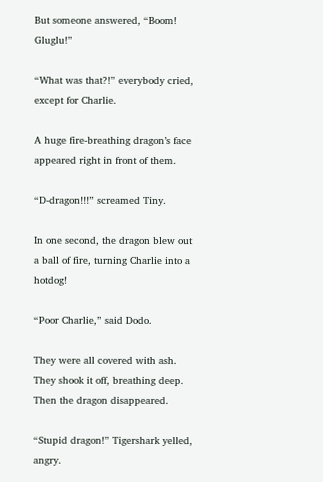But someone answered, “Boom! Gluglu!”

“What was that?!” everybody cried, except for Charlie.

A huge fire-breathing dragon’s face appeared right in front of them.

“D-dragon!!!” screamed Tiny.

In one second, the dragon blew out a ball of fire, turning Charlie into a hotdog!

“Poor Charlie,” said Dodo.

They were all covered with ash. They shook it off, breathing deep. Then the dragon disappeared.

“Stupid dragon!” Tigershark yelled, angry.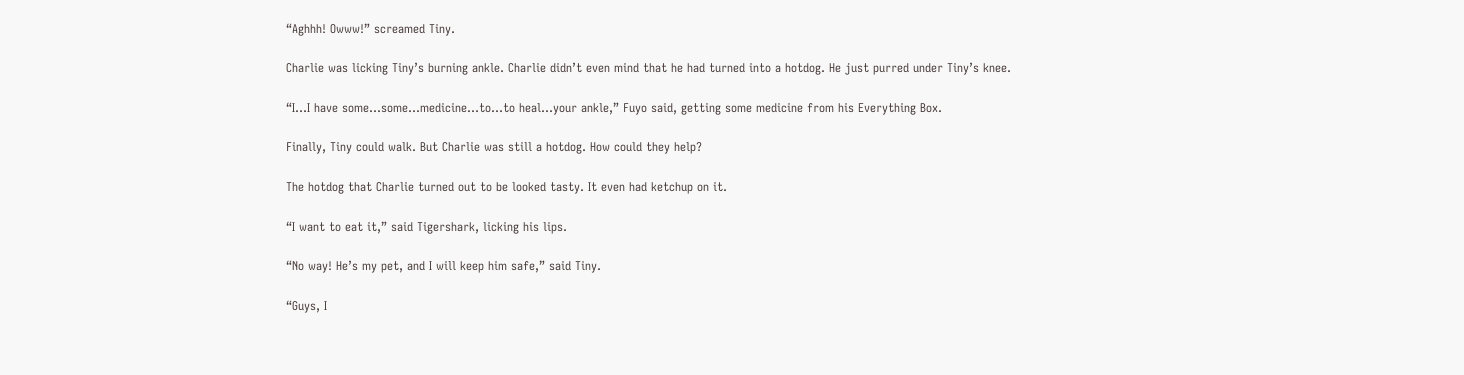“Aghhh! Owww!” screamed Tiny.

Charlie was licking Tiny’s burning ankle. Charlie didn’t even mind that he had turned into a hotdog. He just purred under Tiny’s knee.

“I…I have some…some…medicine…to…to heal…your ankle,” Fuyo said, getting some medicine from his Everything Box.

Finally, Tiny could walk. But Charlie was still a hotdog. How could they help?

The hotdog that Charlie turned out to be looked tasty. It even had ketchup on it.

“I want to eat it,” said Tigershark, licking his lips.

“No way! He’s my pet, and I will keep him safe,” said Tiny.

“Guys, I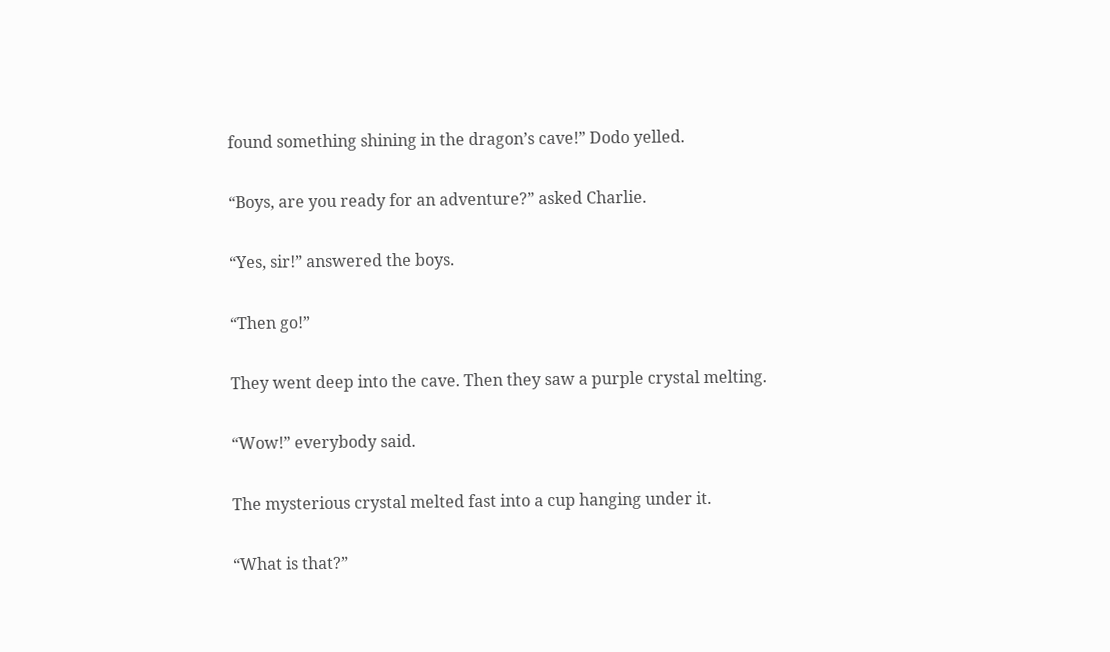found something shining in the dragon’s cave!” Dodo yelled.

“Boys, are you ready for an adventure?” asked Charlie.

“Yes, sir!” answered the boys.

“Then go!”

They went deep into the cave. Then they saw a purple crystal melting.

“Wow!” everybody said.

The mysterious crystal melted fast into a cup hanging under it.

“What is that?”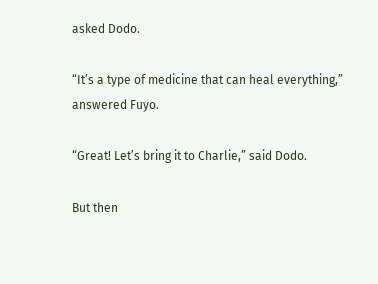asked Dodo.

“It’s a type of medicine that can heal everything,” answered Fuyo.

“Great! Let’s bring it to Charlie,” said Dodo.

But then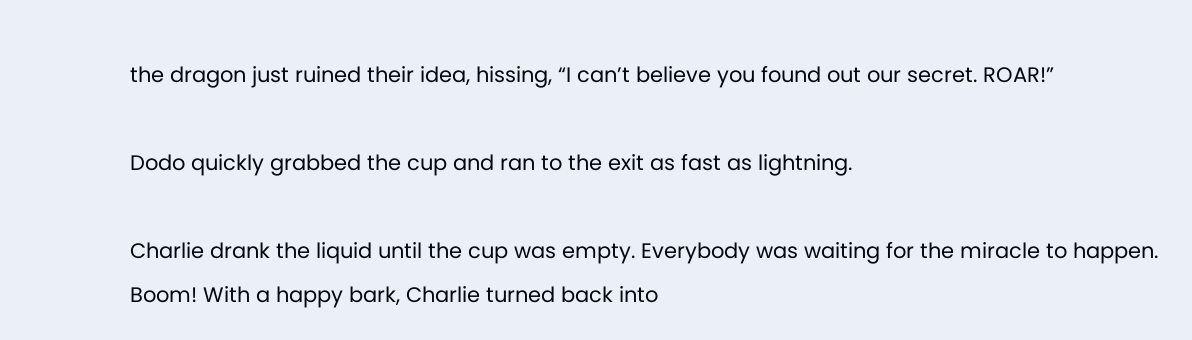the dragon just ruined their idea, hissing, “I can’t believe you found out our secret. ROAR!”

Dodo quickly grabbed the cup and ran to the exit as fast as lightning.

Charlie drank the liquid until the cup was empty. Everybody was waiting for the miracle to happen. Boom! With a happy bark, Charlie turned back into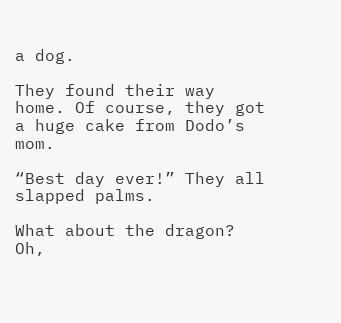a dog.

They found their way home. Of course, they got a huge cake from Dodo’s mom.

“Best day ever!” They all slapped palms.

What about the dragon? Oh,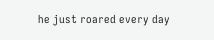he just roared every day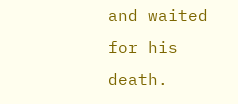and waited for his death.